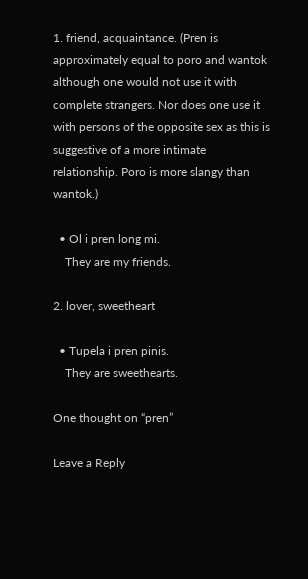1. friend, acquaintance. (Pren is approximately equal to poro and wantok although one would not use it with complete strangers. Nor does one use it with persons of the opposite sex as this is suggestive of a more intimate relationship. Poro is more slangy than wantok.)

  • Ol i pren long mi.
    They are my friends.

2. lover, sweetheart

  • Tupela i pren pinis.
    They are sweethearts.

One thought on “pren”

Leave a Reply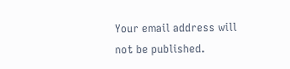Your email address will not be published.